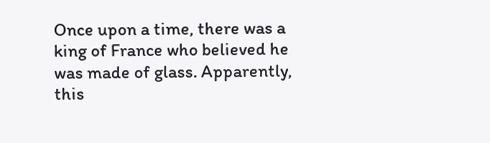Once upon a time, there was a king of France who believed he was made of glass. Apparently, this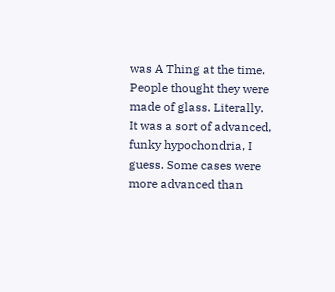was A Thing at the time. People thought they were made of glass. Literally. It was a sort of advanced, funky hypochondria, I guess. Some cases were more advanced than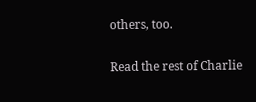others, too.

Read the rest of Charlie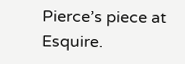Pierce’s piece at Esquire.